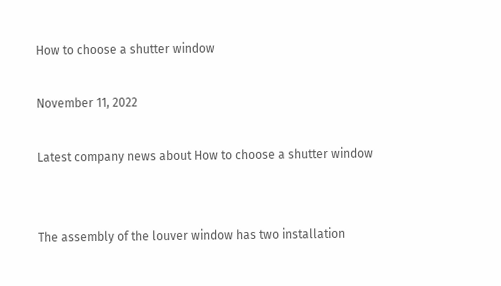How to choose a shutter window

November 11, 2022

Latest company news about How to choose a shutter window


The assembly of the louver window has two installation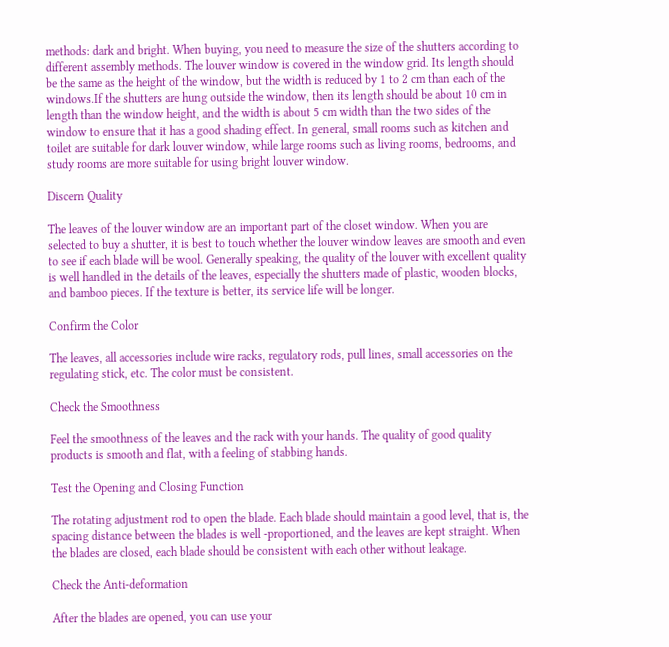methods: dark and bright. When buying, you need to measure the size of the shutters according to different assembly methods. The louver window is covered in the window grid. Its length should be the same as the height of the window, but the width is reduced by 1 to 2 cm than each of the windows.If the shutters are hung outside the window, then its length should be about 10 cm in length than the window height, and the width is about 5 cm width than the two sides of the window to ensure that it has a good shading effect. In general, small rooms such as kitchen and toilet are suitable for dark louver window, while large rooms such as living rooms, bedrooms, and study rooms are more suitable for using bright louver window.

Discern Quality

The leaves of the louver window are an important part of the closet window. When you are selected to buy a shutter, it is best to touch whether the louver window leaves are smooth and even to see if each blade will be wool. Generally speaking, the quality of the louver with excellent quality is well handled in the details of the leaves, especially the shutters made of plastic, wooden blocks, and bamboo pieces. If the texture is better, its service life will be longer.

Confirm the Color

The leaves, all accessories include wire racks, regulatory rods, pull lines, small accessories on the regulating stick, etc. The color must be consistent.

Check the Smoothness

Feel the smoothness of the leaves and the rack with your hands. The quality of good quality products is smooth and flat, with a feeling of stabbing hands.

Test the Opening and Closing Function

The rotating adjustment rod to open the blade. Each blade should maintain a good level, that is, the spacing distance between the blades is well -proportioned, and the leaves are kept straight. When the blades are closed, each blade should be consistent with each other without leakage.

Check the Anti-deformation

After the blades are opened, you can use your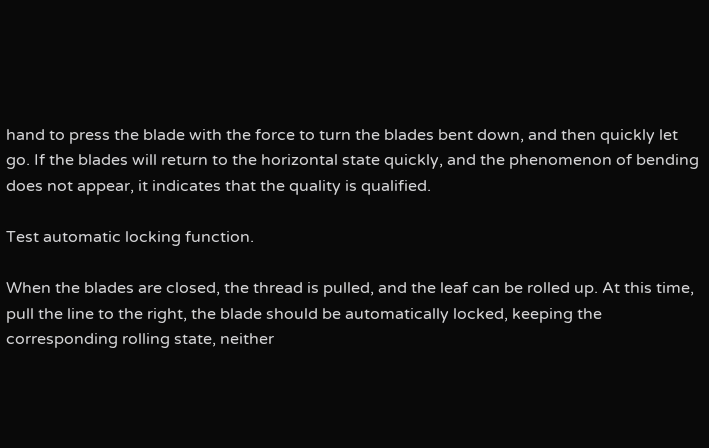hand to press the blade with the force to turn the blades bent down, and then quickly let go. If the blades will return to the horizontal state quickly, and the phenomenon of bending does not appear, it indicates that the quality is qualified.

Test automatic locking function.

When the blades are closed, the thread is pulled, and the leaf can be rolled up. At this time, pull the line to the right, the blade should be automatically locked, keeping the corresponding rolling state, neither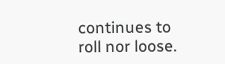continues to roll nor loose.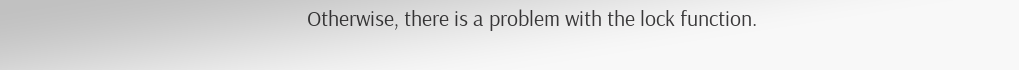Otherwise, there is a problem with the lock function.